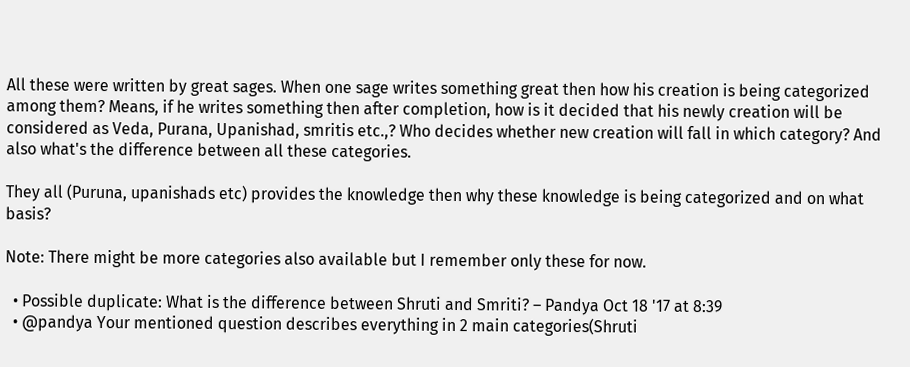All these were written by great sages. When one sage writes something great then how his creation is being categorized among them? Means, if he writes something then after completion, how is it decided that his newly creation will be considered as Veda, Purana, Upanishad, smritis etc.,? Who decides whether new creation will fall in which category? And also what's the difference between all these categories.

They all (Puruna, upanishads etc) provides the knowledge then why these knowledge is being categorized and on what basis?

Note: There might be more categories also available but I remember only these for now.

  • Possible duplicate: What is the difference between Shruti and Smriti? – Pandya Oct 18 '17 at 8:39
  • @pandya Your mentioned question describes everything in 2 main categories(Shruti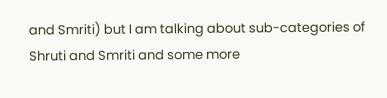and Smriti) but I am talking about sub-categories of Shruti and Smriti and some more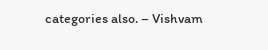categories also. – Vishvam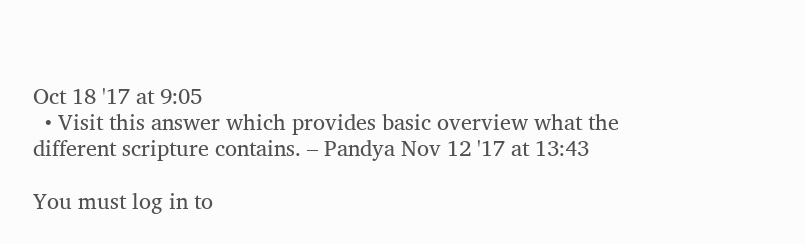Oct 18 '17 at 9:05
  • Visit this answer which provides basic overview what the different scripture contains. – Pandya Nov 12 '17 at 13:43

You must log in to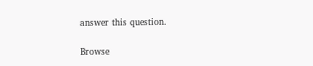answer this question.

Browse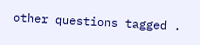other questions tagged .